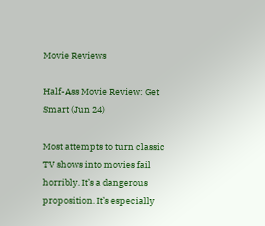Movie Reviews

Half-Ass Movie Review: Get Smart (Jun 24)

Most attempts to turn classic TV shows into movies fail horribly. It’s a dangerous proposition. It’s especially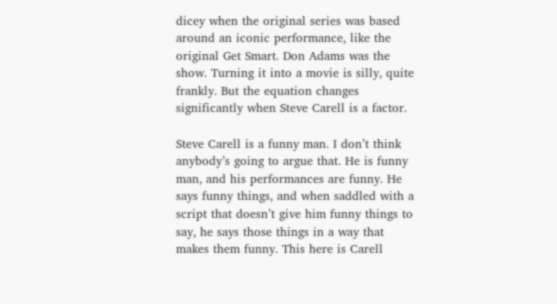dicey when the original series was based around an iconic performance, like the original Get Smart. Don Adams was the show. Turning it into a movie is silly, quite frankly. But the equation changes significantly when Steve Carell is a factor.

Steve Carell is a funny man. I don’t think anybody’s going to argue that. He is funny man, and his performances are funny. He says funny things, and when saddled with a script that doesn’t give him funny things to say, he says those things in a way that makes them funny. This here is Carell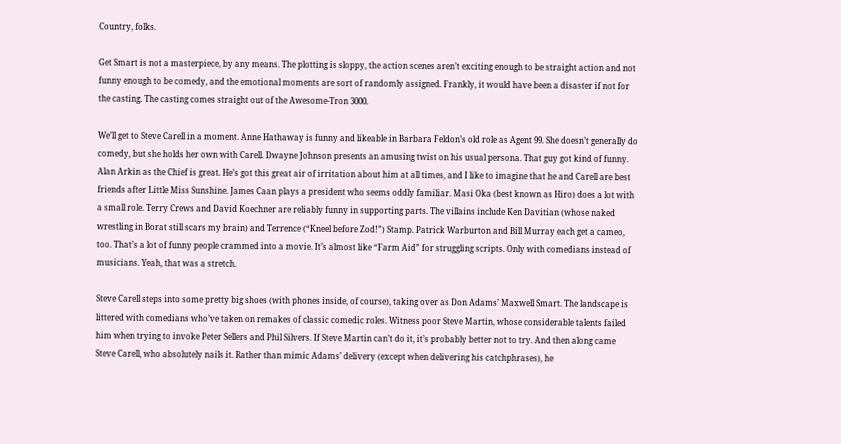Country, folks.

Get Smart is not a masterpiece, by any means. The plotting is sloppy, the action scenes aren’t exciting enough to be straight action and not funny enough to be comedy, and the emotional moments are sort of randomly assigned. Frankly, it would have been a disaster if not for the casting. The casting comes straight out of the Awesome-Tron 3000.

We’ll get to Steve Carell in a moment. Anne Hathaway is funny and likeable in Barbara Feldon’s old role as Agent 99. She doesn’t generally do comedy, but she holds her own with Carell. Dwayne Johnson presents an amusing twist on his usual persona. That guy got kind of funny. Alan Arkin as the Chief is great. He’s got this great air of irritation about him at all times, and I like to imagine that he and Carell are best friends after Little Miss Sunshine. James Caan plays a president who seems oddly familiar. Masi Oka (best known as Hiro) does a lot with a small role. Terry Crews and David Koechner are reliably funny in supporting parts. The villains include Ken Davitian (whose naked wrestling in Borat still scars my brain) and Terrence (“Kneel before Zod!”) Stamp. Patrick Warburton and Bill Murray each get a cameo, too. That’s a lot of funny people crammed into a movie. It’s almost like “Farm Aid” for struggling scripts. Only with comedians instead of musicians. Yeah, that was a stretch.

Steve Carell steps into some pretty big shoes (with phones inside, of course), taking over as Don Adams’ Maxwell Smart. The landscape is littered with comedians who’ve taken on remakes of classic comedic roles. Witness poor Steve Martin, whose considerable talents failed him when trying to invoke Peter Sellers and Phil Silvers. If Steve Martin can’t do it, it’s probably better not to try. And then along came Steve Carell, who absolutely nails it. Rather than mimic Adams’ delivery (except when delivering his catchphrases), he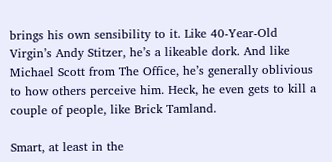brings his own sensibility to it. Like 40-Year-Old Virgin’s Andy Stitzer, he’s a likeable dork. And like Michael Scott from The Office, he’s generally oblivious to how others perceive him. Heck, he even gets to kill a couple of people, like Brick Tamland.

Smart, at least in the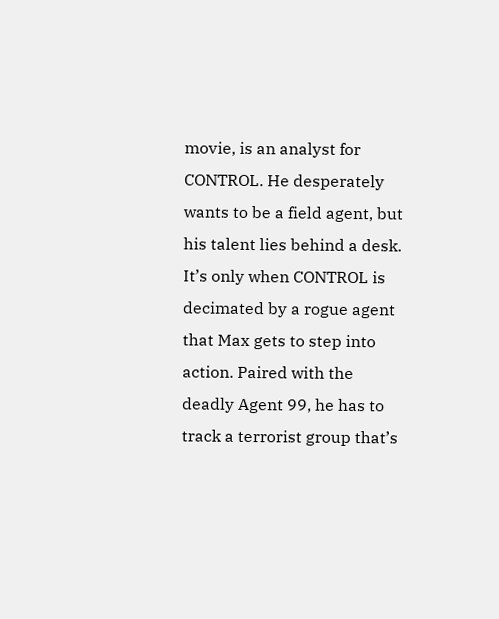movie, is an analyst for CONTROL. He desperately wants to be a field agent, but his talent lies behind a desk. It’s only when CONTROL is decimated by a rogue agent that Max gets to step into action. Paired with the deadly Agent 99, he has to track a terrorist group that’s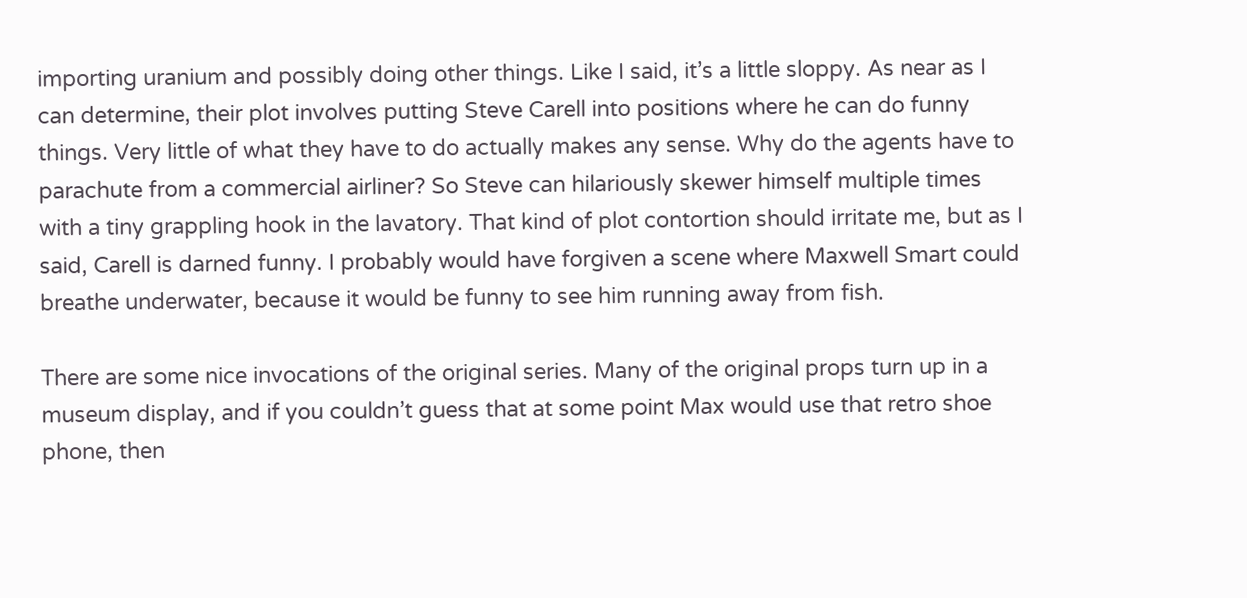importing uranium and possibly doing other things. Like I said, it’s a little sloppy. As near as I can determine, their plot involves putting Steve Carell into positions where he can do funny things. Very little of what they have to do actually makes any sense. Why do the agents have to parachute from a commercial airliner? So Steve can hilariously skewer himself multiple times with a tiny grappling hook in the lavatory. That kind of plot contortion should irritate me, but as I said, Carell is darned funny. I probably would have forgiven a scene where Maxwell Smart could breathe underwater, because it would be funny to see him running away from fish.

There are some nice invocations of the original series. Many of the original props turn up in a museum display, and if you couldn’t guess that at some point Max would use that retro shoe phone, then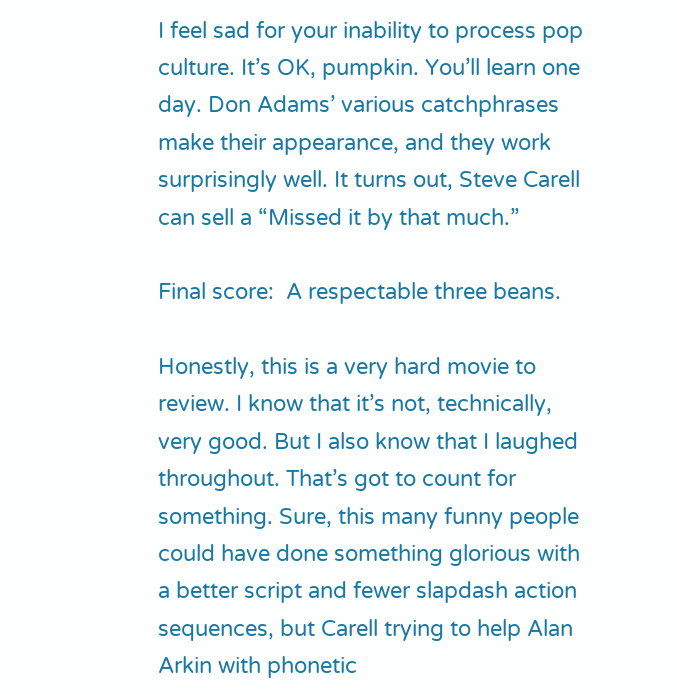I feel sad for your inability to process pop culture. It’s OK, pumpkin. You’ll learn one day. Don Adams’ various catchphrases make their appearance, and they work surprisingly well. It turns out, Steve Carell can sell a “Missed it by that much.”

Final score:  A respectable three beans.

Honestly, this is a very hard movie to review. I know that it’s not, technically, very good. But I also know that I laughed throughout. That’s got to count for something. Sure, this many funny people could have done something glorious with a better script and fewer slapdash action sequences, but Carell trying to help Alan Arkin with phonetic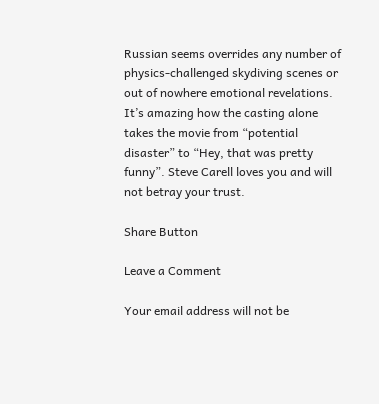Russian seems overrides any number of physics-challenged skydiving scenes or out of nowhere emotional revelations. It’s amazing how the casting alone takes the movie from “potential disaster” to “Hey, that was pretty funny”. Steve Carell loves you and will not betray your trust.

Share Button

Leave a Comment

Your email address will not be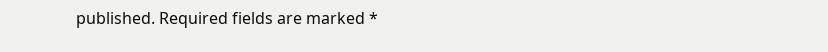published. Required fields are marked *